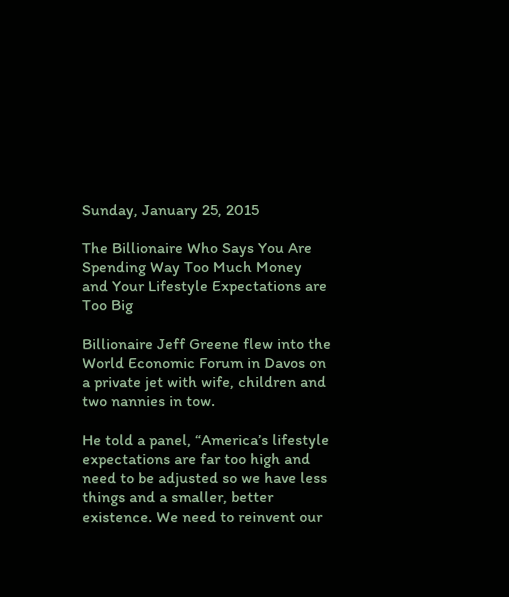Sunday, January 25, 2015

The Billionaire Who Says You Are Spending Way Too Much Money and Your Lifestyle Expectations are Too Big

Billionaire Jeff Greene flew into the World Economic Forum in Davos on a private jet with wife, children and two nannies in tow.

He told a panel, “America’s lifestyle expectations are far too high and need to be adjusted so we have less things and a smaller, better existence. We need to reinvent our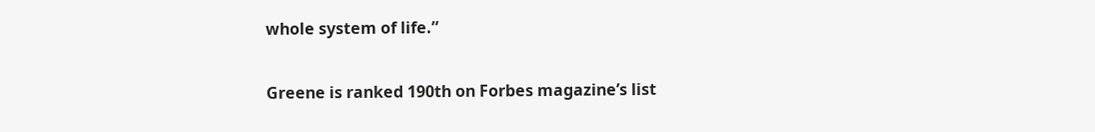whole system of life.”

Greene is ranked 190th on Forbes magazine’s list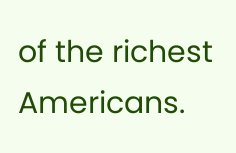of the richest Americans.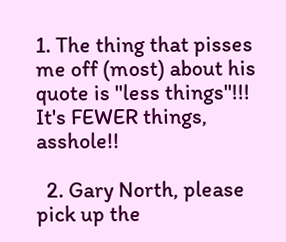1. The thing that pisses me off (most) about his quote is "less things"!!! It's FEWER things, asshole!!

  2. Gary North, please pick up the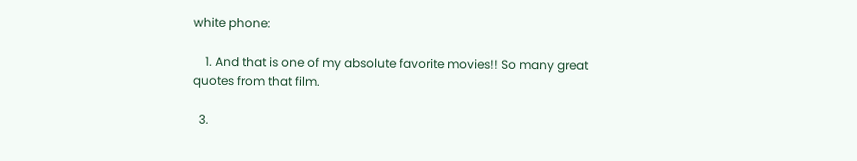white phone:

    1. And that is one of my absolute favorite movies!! So many great quotes from that film.

  3.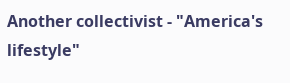Another collectivist - "America's lifestyle"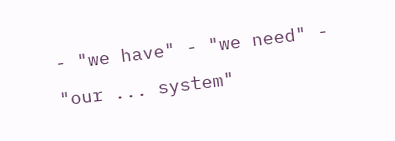- "we have" - "we need" - "our ... system"